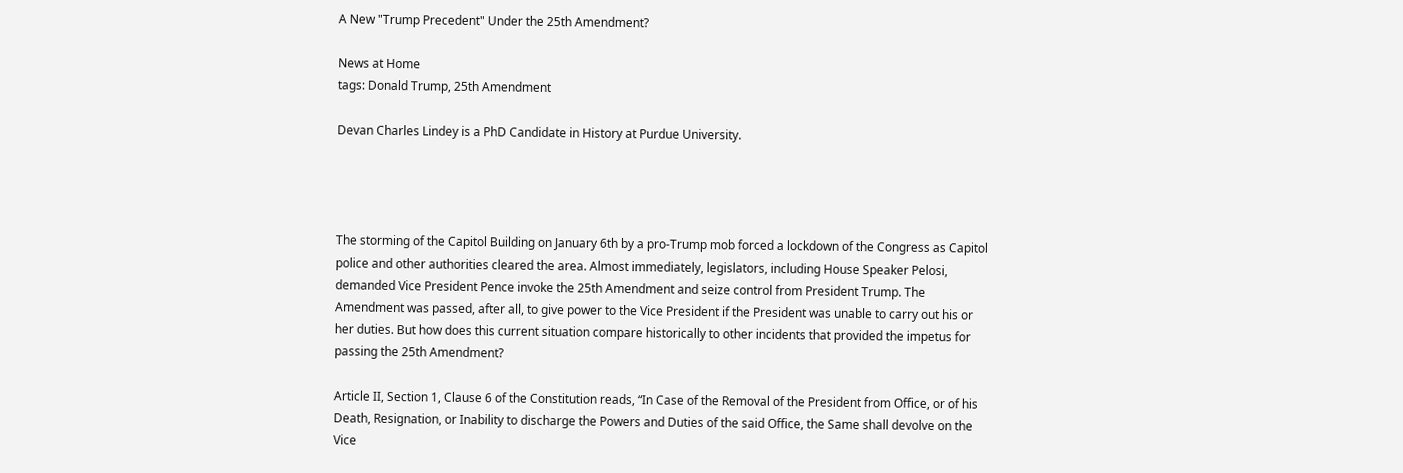A New "Trump Precedent" Under the 25th Amendment?

News at Home
tags: Donald Trump, 25th Amendment

Devan Charles Lindey is a PhD Candidate in History at Purdue University.




The storming of the Capitol Building on January 6th by a pro-Trump mob forced a lockdown of the Congress as Capitol police and other authorities cleared the area. Almost immediately, legislators, including House Speaker Pelosi, demanded Vice President Pence invoke the 25th Amendment and seize control from President Trump. The Amendment was passed, after all, to give power to the Vice President if the President was unable to carry out his or her duties. But how does this current situation compare historically to other incidents that provided the impetus for passing the 25th Amendment?

Article II, Section 1, Clause 6 of the Constitution reads, “In Case of the Removal of the President from Office, or of his Death, Resignation, or Inability to discharge the Powers and Duties of the said Office, the Same shall devolve on the Vice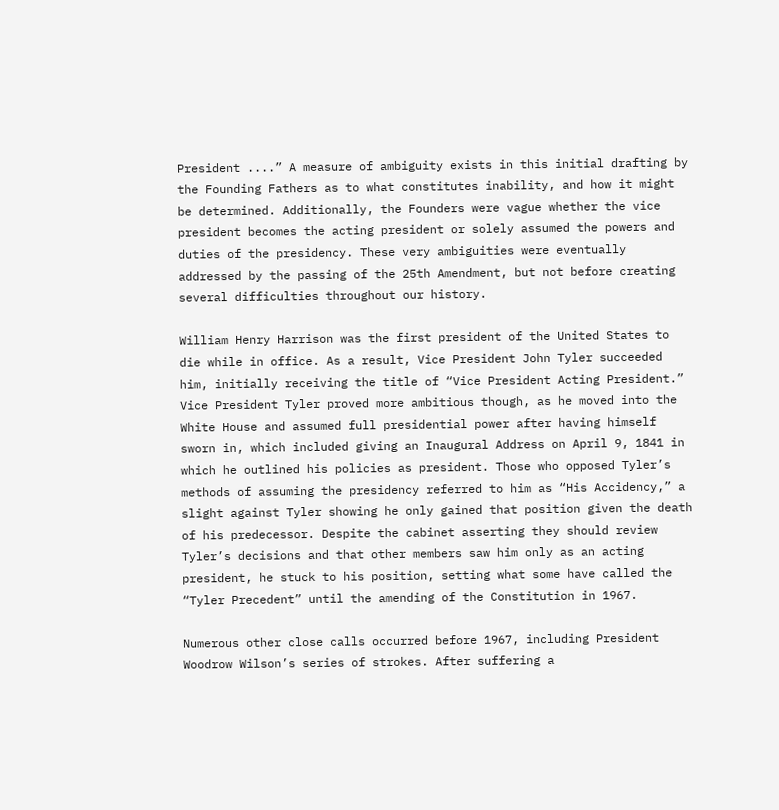President ....” A measure of ambiguity exists in this initial drafting by the Founding Fathers as to what constitutes inability, and how it might be determined. Additionally, the Founders were vague whether the vice president becomes the acting president or solely assumed the powers and duties of the presidency. These very ambiguities were eventually addressed by the passing of the 25th Amendment, but not before creating several difficulties throughout our history.

William Henry Harrison was the first president of the United States to die while in office. As a result, Vice President John Tyler succeeded him, initially receiving the title of “Vice President Acting President.” Vice President Tyler proved more ambitious though, as he moved into the White House and assumed full presidential power after having himself sworn in, which included giving an Inaugural Address on April 9, 1841 in which he outlined his policies as president. Those who opposed Tyler’s methods of assuming the presidency referred to him as “His Accidency,” a slight against Tyler showing he only gained that position given the death of his predecessor. Despite the cabinet asserting they should review Tyler’s decisions and that other members saw him only as an acting president, he stuck to his position, setting what some have called the “Tyler Precedent” until the amending of the Constitution in 1967.

Numerous other close calls occurred before 1967, including President Woodrow Wilson’s series of strokes. After suffering a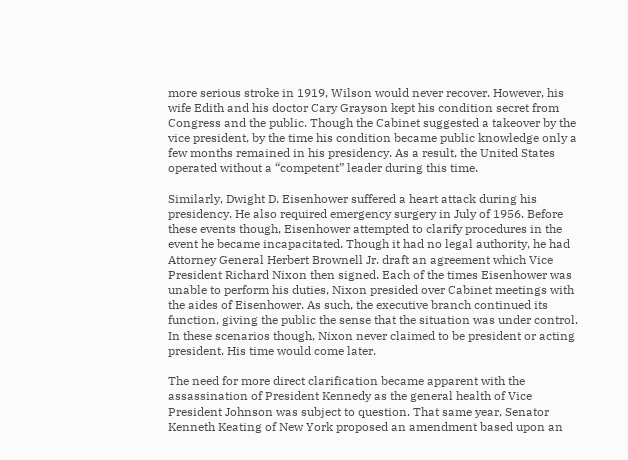more serious stroke in 1919, Wilson would never recover. However, his wife Edith and his doctor Cary Grayson kept his condition secret from Congress and the public. Though the Cabinet suggested a takeover by the vice president, by the time his condition became public knowledge only a few months remained in his presidency. As a result, the United States operated without a “competent” leader during this time.

Similarly, Dwight D. Eisenhower suffered a heart attack during his presidency. He also required emergency surgery in July of 1956. Before these events though, Eisenhower attempted to clarify procedures in the event he became incapacitated. Though it had no legal authority, he had Attorney General Herbert Brownell Jr. draft an agreement which Vice President Richard Nixon then signed. Each of the times Eisenhower was unable to perform his duties, Nixon presided over Cabinet meetings with the aides of Eisenhower. As such, the executive branch continued its function, giving the public the sense that the situation was under control. In these scenarios though, Nixon never claimed to be president or acting president. His time would come later.

The need for more direct clarification became apparent with the assassination of President Kennedy as the general health of Vice President Johnson was subject to question. That same year, Senator Kenneth Keating of New York proposed an amendment based upon an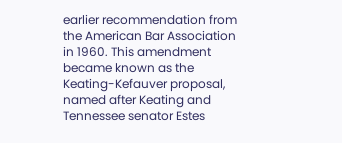earlier recommendation from the American Bar Association in 1960. This amendment became known as the Keating-Kefauver proposal, named after Keating and Tennessee senator Estes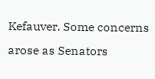Kefauver. Some concerns arose as Senators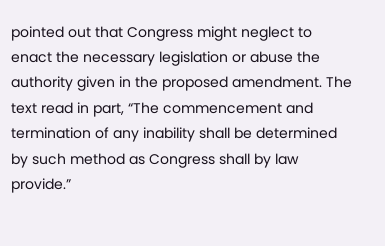pointed out that Congress might neglect to enact the necessary legislation or abuse the authority given in the proposed amendment. The text read in part, “The commencement and termination of any inability shall be determined by such method as Congress shall by law provide.”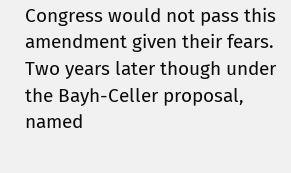Congress would not pass this amendment given their fears. Two years later though under the Bayh-Celler proposal, named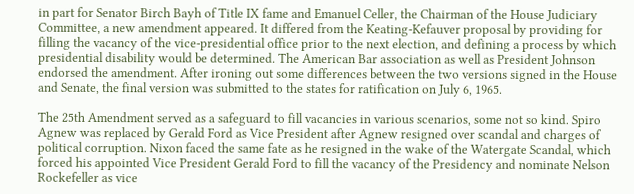in part for Senator Birch Bayh of Title IX fame and Emanuel Celler, the Chairman of the House Judiciary Committee, a new amendment appeared. It differed from the Keating-Kefauver proposal by providing for filling the vacancy of the vice-presidential office prior to the next election, and defining a process by which presidential disability would be determined. The American Bar association as well as President Johnson endorsed the amendment. After ironing out some differences between the two versions signed in the House and Senate, the final version was submitted to the states for ratification on July 6, 1965.

The 25th Amendment served as a safeguard to fill vacancies in various scenarios, some not so kind. Spiro Agnew was replaced by Gerald Ford as Vice President after Agnew resigned over scandal and charges of political corruption. Nixon faced the same fate as he resigned in the wake of the Watergate Scandal, which forced his appointed Vice President Gerald Ford to fill the vacancy of the Presidency and nominate Nelson Rockefeller as vice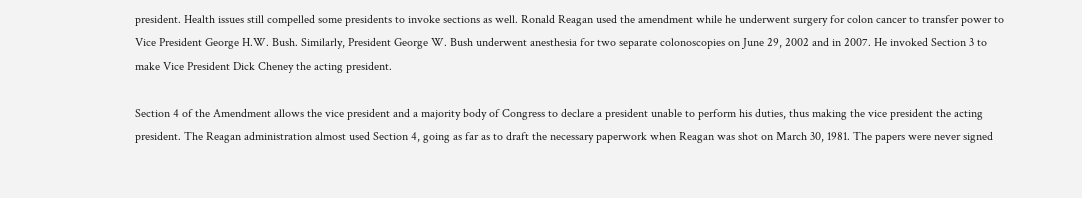president. Health issues still compelled some presidents to invoke sections as well. Ronald Reagan used the amendment while he underwent surgery for colon cancer to transfer power to Vice President George H.W. Bush. Similarly, President George W. Bush underwent anesthesia for two separate colonoscopies on June 29, 2002 and in 2007. He invoked Section 3 to make Vice President Dick Cheney the acting president.

Section 4 of the Amendment allows the vice president and a majority body of Congress to declare a president unable to perform his duties, thus making the vice president the acting president. The Reagan administration almost used Section 4, going as far as to draft the necessary paperwork when Reagan was shot on March 30, 1981. The papers were never signed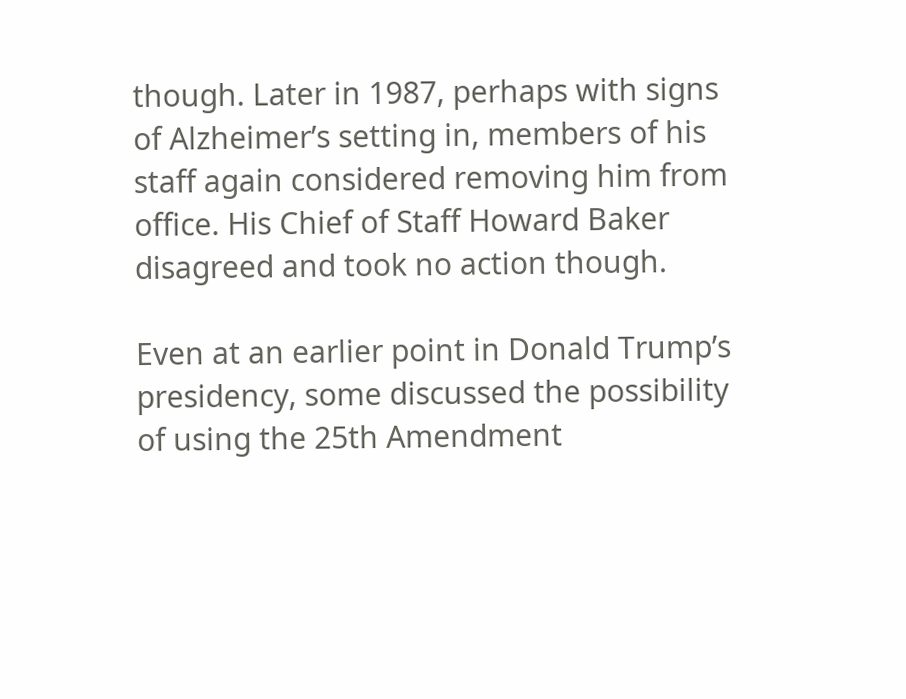though. Later in 1987, perhaps with signs of Alzheimer’s setting in, members of his staff again considered removing him from office. His Chief of Staff Howard Baker disagreed and took no action though.

Even at an earlier point in Donald Trump’s presidency, some discussed the possibility of using the 25th Amendment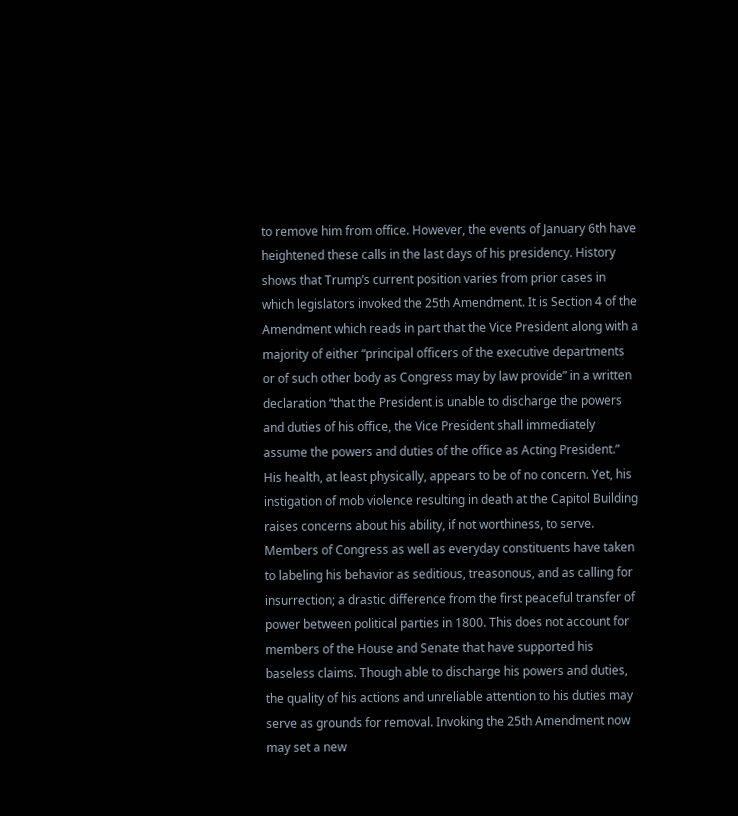to remove him from office. However, the events of January 6th have heightened these calls in the last days of his presidency. History shows that Trump’s current position varies from prior cases in which legislators invoked the 25th Amendment. It is Section 4 of the Amendment which reads in part that the Vice President along with a majority of either “principal officers of the executive departments or of such other body as Congress may by law provide” in a written declaration “that the President is unable to discharge the powers and duties of his office, the Vice President shall immediately assume the powers and duties of the office as Acting President.” His health, at least physically, appears to be of no concern. Yet, his instigation of mob violence resulting in death at the Capitol Building raises concerns about his ability, if not worthiness, to serve. Members of Congress as well as everyday constituents have taken to labeling his behavior as seditious, treasonous, and as calling for insurrection; a drastic difference from the first peaceful transfer of power between political parties in 1800. This does not account for members of the House and Senate that have supported his baseless claims. Though able to discharge his powers and duties, the quality of his actions and unreliable attention to his duties may serve as grounds for removal. Invoking the 25th Amendment now may set a new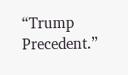“Trump Precedent.”